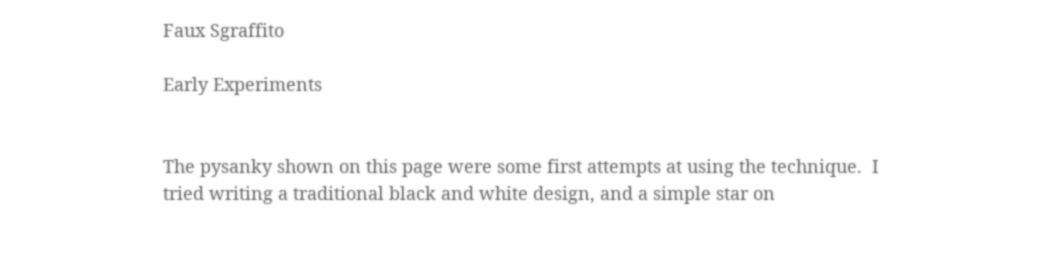Faux Sgraffito

Early Experiments


The pysanky shown on this page were some first attempts at using the technique.  I tried writing a traditional black and white design, and a simple star on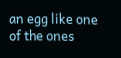an egg like one of the ones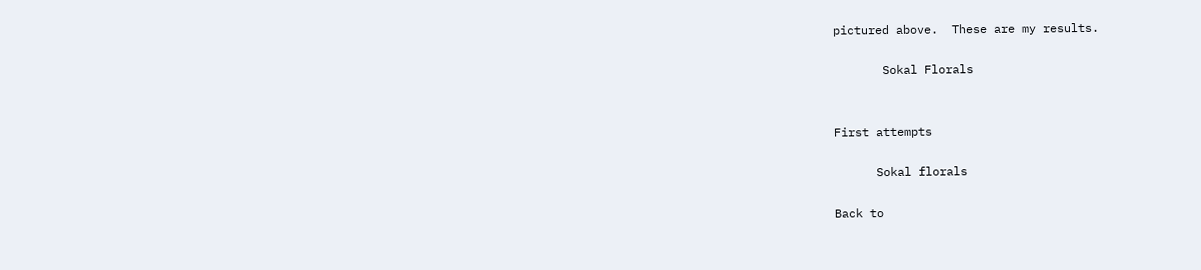pictured above.  These are my results.

       Sokal Florals


First attempts

      Sokal florals

Back to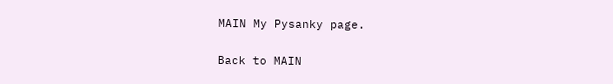MAIN My Pysanky page.

Back to MAIN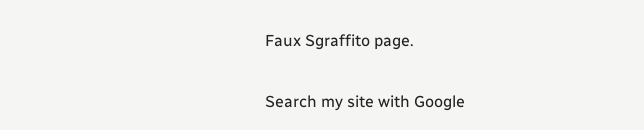Faux Sgraffito page.

Search my site with Google